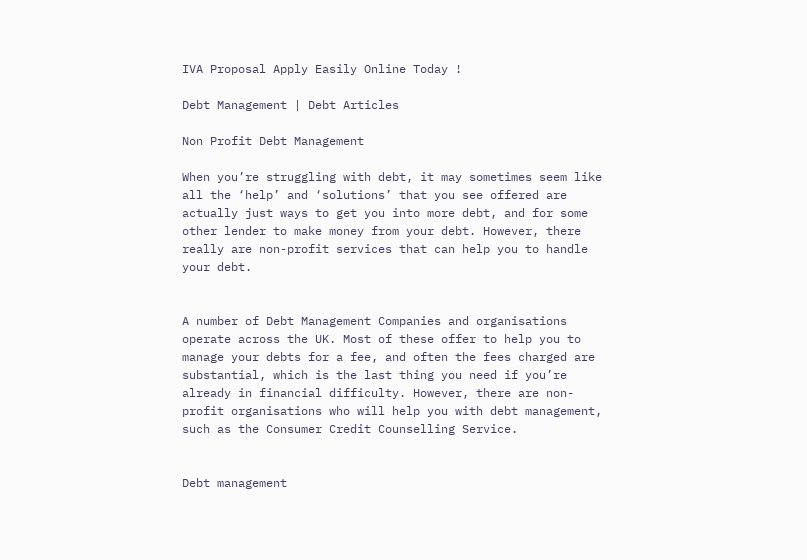IVA Proposal Apply Easily Online Today !

Debt Management | Debt Articles

Non Profit Debt Management

When you’re struggling with debt, it may sometimes seem like all the ‘help’ and ‘solutions’ that you see offered are actually just ways to get you into more debt, and for some other lender to make money from your debt. However, there really are non-profit services that can help you to handle your debt.


A number of Debt Management Companies and organisations operate across the UK. Most of these offer to help you to manage your debts for a fee, and often the fees charged are substantial, which is the last thing you need if you’re already in financial difficulty. However, there are non-profit organisations who will help you with debt management, such as the Consumer Credit Counselling Service.


Debt management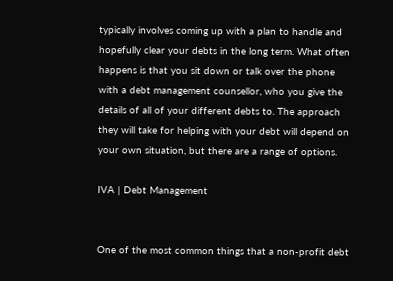typically involves coming up with a plan to handle and hopefully clear your debts in the long term. What often happens is that you sit down or talk over the phone with a debt management counsellor, who you give the details of all of your different debts to. The approach they will take for helping with your debt will depend on your own situation, but there are a range of options.

IVA | Debt Management


One of the most common things that a non-profit debt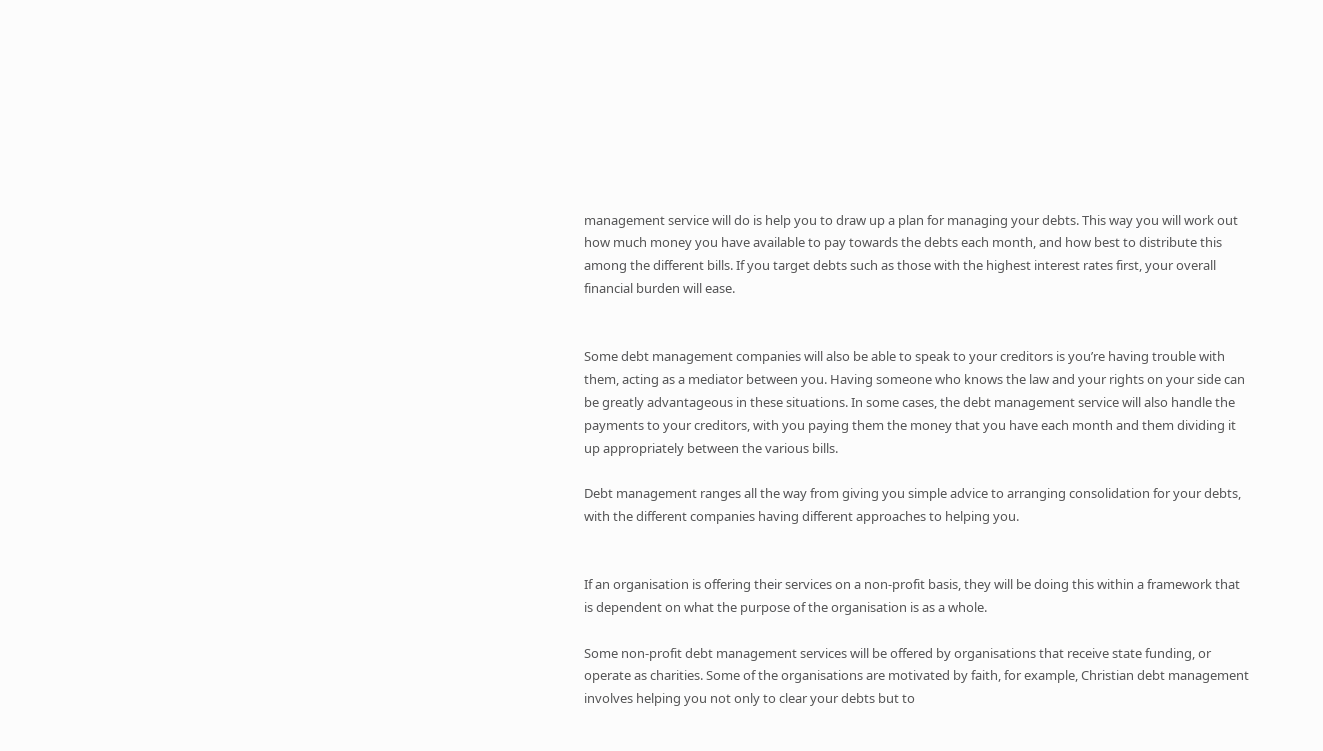management service will do is help you to draw up a plan for managing your debts. This way you will work out how much money you have available to pay towards the debts each month, and how best to distribute this among the different bills. If you target debts such as those with the highest interest rates first, your overall financial burden will ease.


Some debt management companies will also be able to speak to your creditors is you’re having trouble with them, acting as a mediator between you. Having someone who knows the law and your rights on your side can be greatly advantageous in these situations. In some cases, the debt management service will also handle the payments to your creditors, with you paying them the money that you have each month and them dividing it up appropriately between the various bills.

Debt management ranges all the way from giving you simple advice to arranging consolidation for your debts, with the different companies having different approaches to helping you.


If an organisation is offering their services on a non-profit basis, they will be doing this within a framework that is dependent on what the purpose of the organisation is as a whole.

Some non-profit debt management services will be offered by organisations that receive state funding, or operate as charities. Some of the organisations are motivated by faith, for example, Christian debt management involves helping you not only to clear your debts but to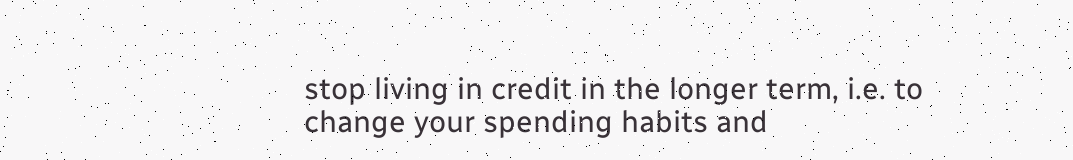stop living in credit in the longer term, i.e. to change your spending habits and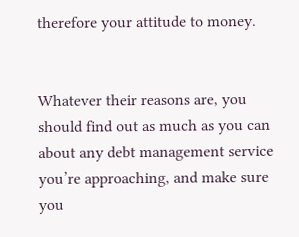therefore your attitude to money.


Whatever their reasons are, you should find out as much as you can about any debt management service you’re approaching, and make sure you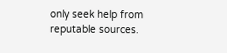only seek help from reputable sources.